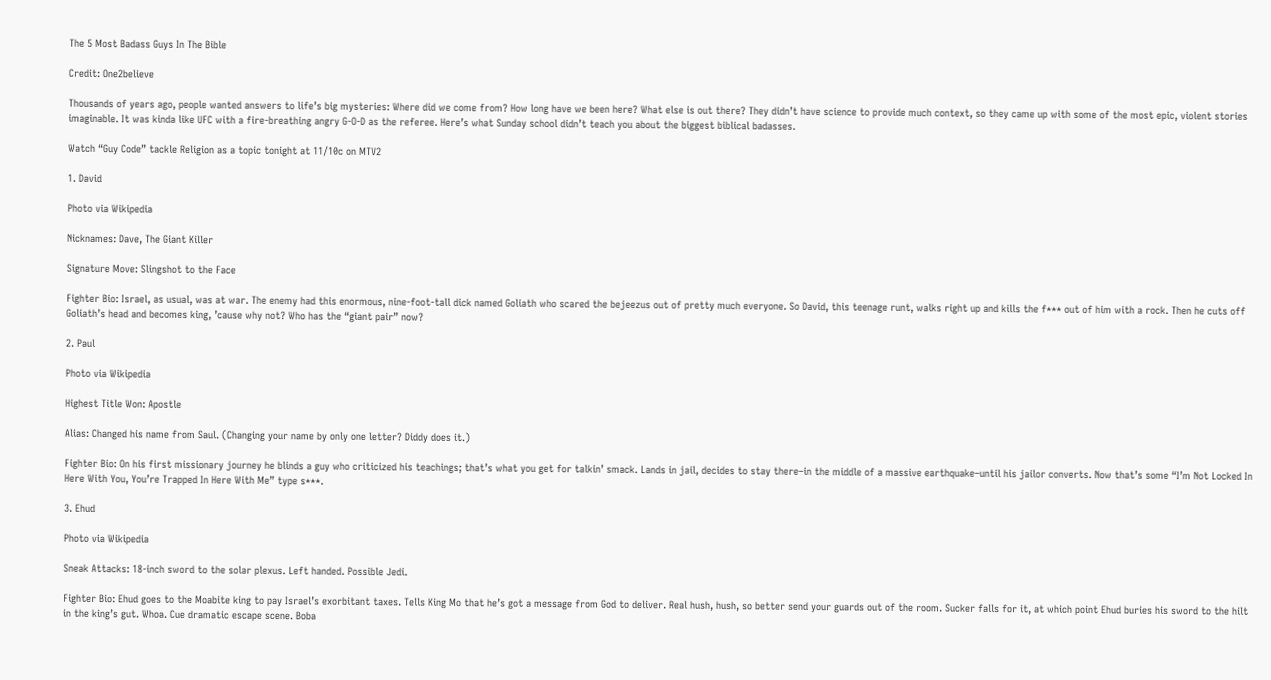The 5 Most Badass Guys In The Bible

Credit: One2believe

Thousands of years ago, people wanted answers to life’s big mysteries: Where did we come from? How long have we been here? What else is out there? They didn’t have science to provide much context, so they came up with some of the most epic, violent stories imaginable. It was kinda like UFC with a fire-breathing angry G-O-D as the referee. Here’s what Sunday school didn’t teach you about the biggest biblical badasses.

Watch “Guy Code” tackle Religion as a topic tonight at 11/10c on MTV2

1. David

Photo via Wikipedia

Nicknames: Dave, The Giant Killer

Signature Move: Slingshot to the Face

Fighter Bio: Israel, as usual, was at war. The enemy had this enormous, nine-foot-tall dick named Goliath who scared the bejeezus out of pretty much everyone. So David, this teenage runt, walks right up and kills the f*** out of him with a rock. Then he cuts off Goliath’s head and becomes king, ’cause why not? Who has the “giant pair” now?

2. Paul

Photo via Wikipedia

Highest Title Won: Apostle

Alias: Changed his name from Saul. (Changing your name by only one letter? Diddy does it.)

Fighter Bio: On his first missionary journey he blinds a guy who criticized his teachings; that’s what you get for talkin’ smack. Lands in jail, decides to stay there–in the middle of a massive earthquake–until his jailor converts. Now that’s some “I’m Not Locked In Here With You, You’re Trapped In Here With Me” type s***.

3. Ehud

Photo via Wikipedia

Sneak Attacks: 18-inch sword to the solar plexus. Left handed. Possible Jedi.

Fighter Bio: Ehud goes to the Moabite king to pay Israel’s exorbitant taxes. Tells King Mo that he’s got a message from God to deliver. Real hush, hush, so better send your guards out of the room. Sucker falls for it, at which point Ehud buries his sword to the hilt in the king’s gut. Whoa. Cue dramatic escape scene. Boba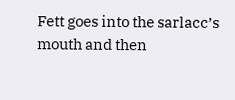Fett goes into the sarlacc’s mouth and then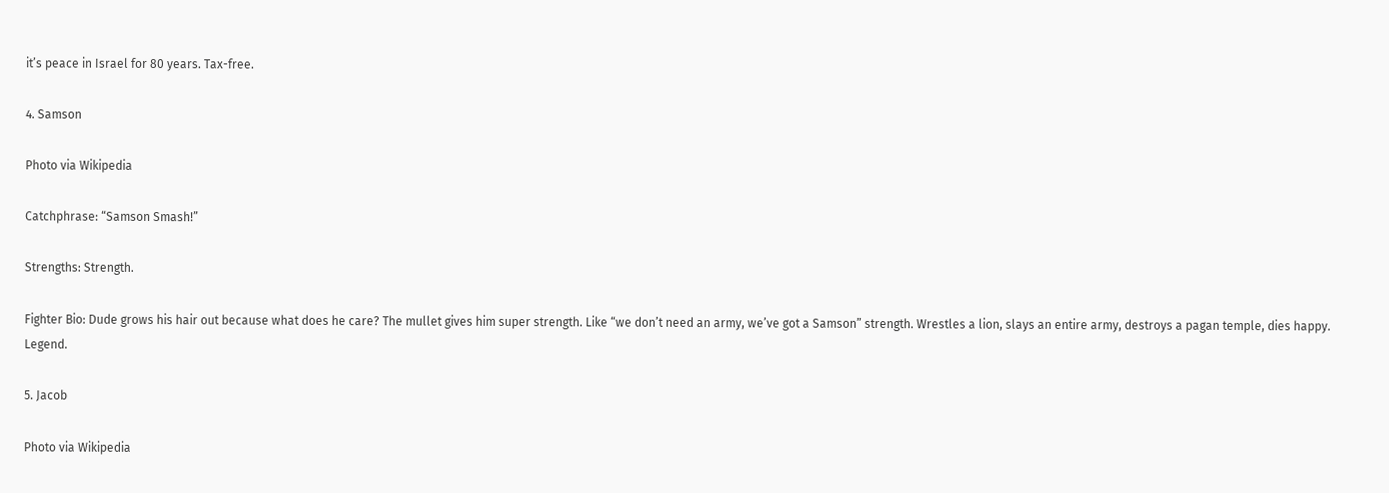it’s peace in Israel for 80 years. Tax-free.

4. Samson

Photo via Wikipedia

Catchphrase: “Samson Smash!”

Strengths: Strength.

Fighter Bio: Dude grows his hair out because what does he care? The mullet gives him super strength. Like “we don’t need an army, we’ve got a Samson” strength. Wrestles a lion, slays an entire army, destroys a pagan temple, dies happy. Legend.

5. Jacob

Photo via Wikipedia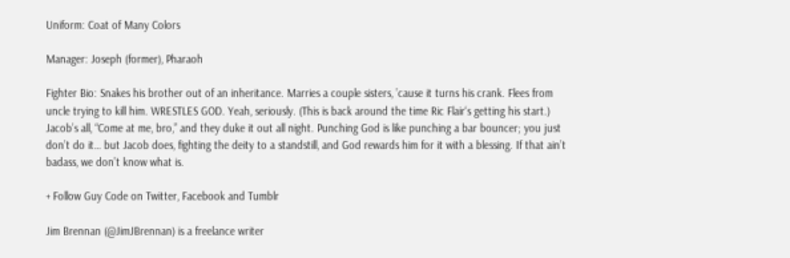Uniform: Coat of Many Colors

Manager: Joseph (former), Pharaoh

Fighter Bio: Snakes his brother out of an inheritance. Marries a couple sisters, ’cause it turns his crank. Flees from uncle trying to kill him. WRESTLES GOD. Yeah, seriously. (This is back around the time Ric Flair‘s getting his start.) Jacob’s all, “Come at me, bro,” and they duke it out all night. Punching God is like punching a bar bouncer; you just don’t do it… but Jacob does, fighting the deity to a standstill, and God rewards him for it with a blessing. If that ain’t badass, we don’t know what is.

+ Follow Guy Code on Twitter, Facebook and Tumblr

Jim Brennan (@JimJBrennan) is a freelance writer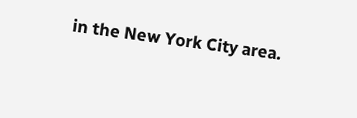in the New York City area.